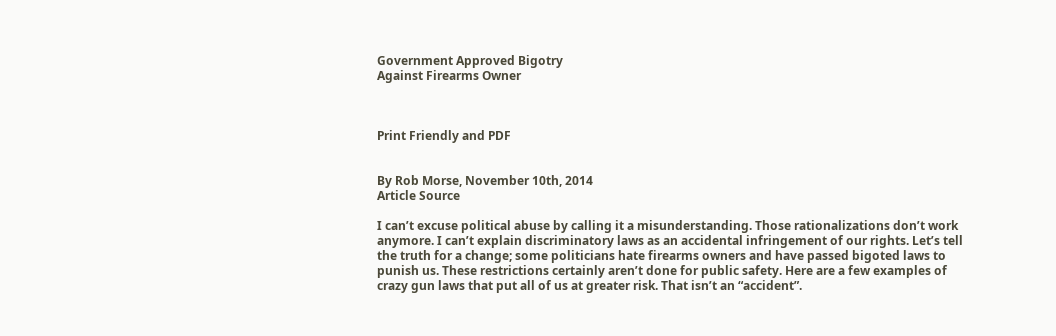Government Approved Bigotry
Against Firearms Owner



Print Friendly and PDF


By Rob Morse, November 10th, 2014
Article Source

I can’t excuse political abuse by calling it a misunderstanding. Those rationalizations don’t work anymore. I can’t explain discriminatory laws as an accidental infringement of our rights. Let’s tell the truth for a change; some politicians hate firearms owners and have passed bigoted laws to punish us. These restrictions certainly aren’t done for public safety. Here are a few examples of crazy gun laws that put all of us at greater risk. That isn’t an “accident”.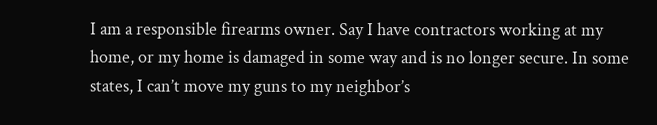I am a responsible firearms owner. Say I have contractors working at my home, or my home is damaged in some way and is no longer secure. In some states, I can’t move my guns to my neighbor’s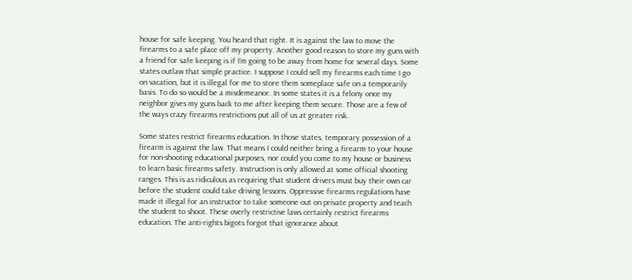house for safe keeping. You heard that right. It is against the law to move the firearms to a safe place off my property. Another good reason to store my guns with a friend for safe keeping is if I’m going to be away from home for several days. Some states outlaw that simple practice. I suppose I could sell my firearms each time I go on vacation, but it is illegal for me to store them someplace safe on a temporarily basis. To do so would be a misdemeanor. In some states it is a felony once my neighbor gives my guns back to me after keeping them secure. Those are a few of the ways crazy firearms restrictions put all of us at greater risk.

Some states restrict firearms education. In those states, temporary possession of a firearm is against the law. That means I could neither bring a firearm to your house for non-shooting educational purposes, nor could you come to my house or business to learn basic firearms safety. Instruction is only allowed at some official shooting ranges. This is as ridiculous as requiring that student drivers must buy their own car before the student could take driving lessons. Oppressive firearms regulations have made it illegal for an instructor to take someone out on private property and teach the student to shoot. These overly restrictive laws certainly restrict firearms education. The anti-rights bigots forgot that ignorance about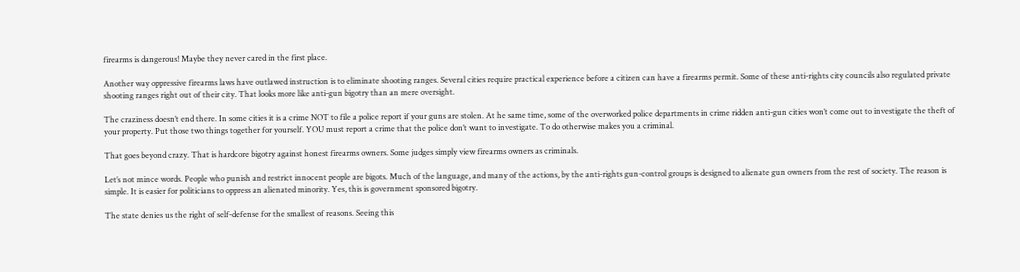firearms is dangerous! Maybe they never cared in the first place.

Another way oppressive firearms laws have outlawed instruction is to eliminate shooting ranges. Several cities require practical experience before a citizen can have a firearms permit. Some of these anti-rights city councils also regulated private shooting ranges right out of their city. That looks more like anti-gun bigotry than an mere oversight.

The craziness doesn’t end there. In some cities it is a crime NOT to file a police report if your guns are stolen. At he same time, some of the overworked police departments in crime ridden anti-gun cities won’t come out to investigate the theft of your property. Put those two things together for yourself. YOU must report a crime that the police don’t want to investigate. To do otherwise makes you a criminal.

That goes beyond crazy. That is hardcore bigotry against honest firearms owners. Some judges simply view firearms owners as criminals.

Let’s not mince words. People who punish and restrict innocent people are bigots. Much of the language, and many of the actions, by the anti-rights gun-control groups is designed to alienate gun owners from the rest of society. The reason is simple. It is easier for politicians to oppress an alienated minority. Yes, this is government sponsored bigotry.

The state denies us the right of self-defense for the smallest of reasons. Seeing this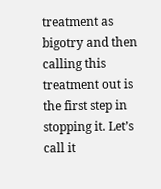treatment as bigotry and then calling this treatment out is the first step in stopping it. Let’s call it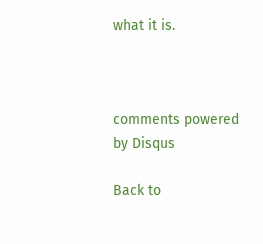what it is.



comments powered by Disqus

Back to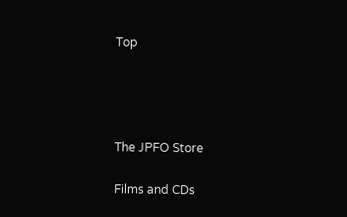Top




The JPFO Store

Films and CDs